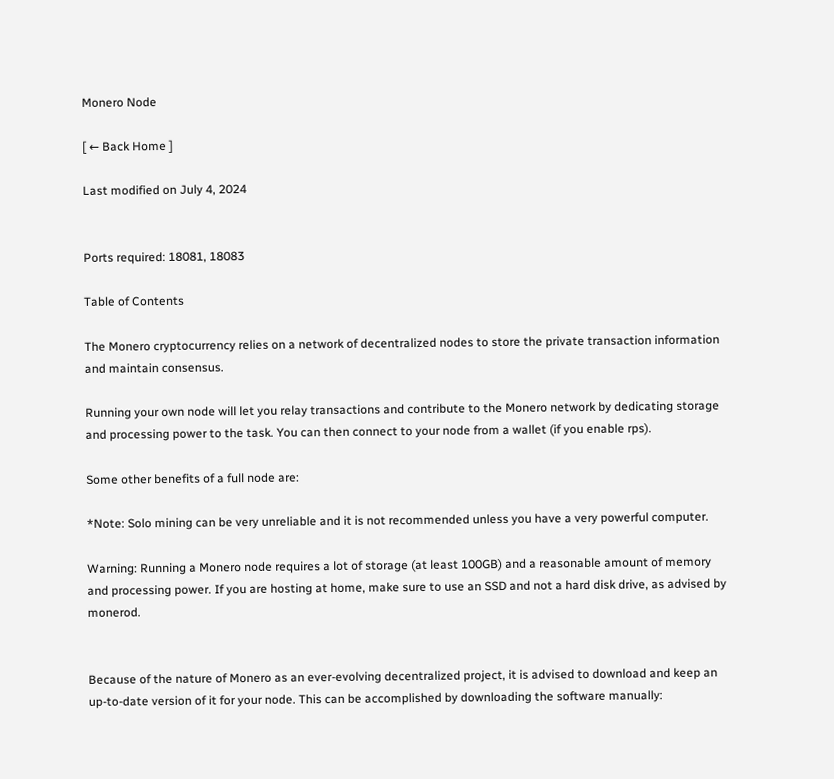Monero Node

[ ← Back Home ]

Last modified on July 4, 2024


Ports required: 18081, 18083

Table of Contents

The Monero cryptocurrency relies on a network of decentralized nodes to store the private transaction information and maintain consensus.

Running your own node will let you relay transactions and contribute to the Monero network by dedicating storage and processing power to the task. You can then connect to your node from a wallet (if you enable rps).

Some other benefits of a full node are:

*Note: Solo mining can be very unreliable and it is not recommended unless you have a very powerful computer.

Warning: Running a Monero node requires a lot of storage (at least 100GB) and a reasonable amount of memory and processing power. If you are hosting at home, make sure to use an SSD and not a hard disk drive, as advised by monerod.


Because of the nature of Monero as an ever-evolving decentralized project, it is advised to download and keep an up-to-date version of it for your node. This can be accomplished by downloading the software manually: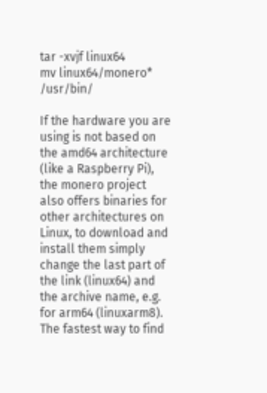tar -xvjf linux64
mv linux64/monero* /usr/bin/

If the hardware you are using is not based on the amd64 architecture (like a Raspberry Pi), the monero project also offers binaries for other architectures on Linux, to download and install them simply change the last part of the link (linux64) and the archive name, e.g. for arm64 (linuxarm8). The fastest way to find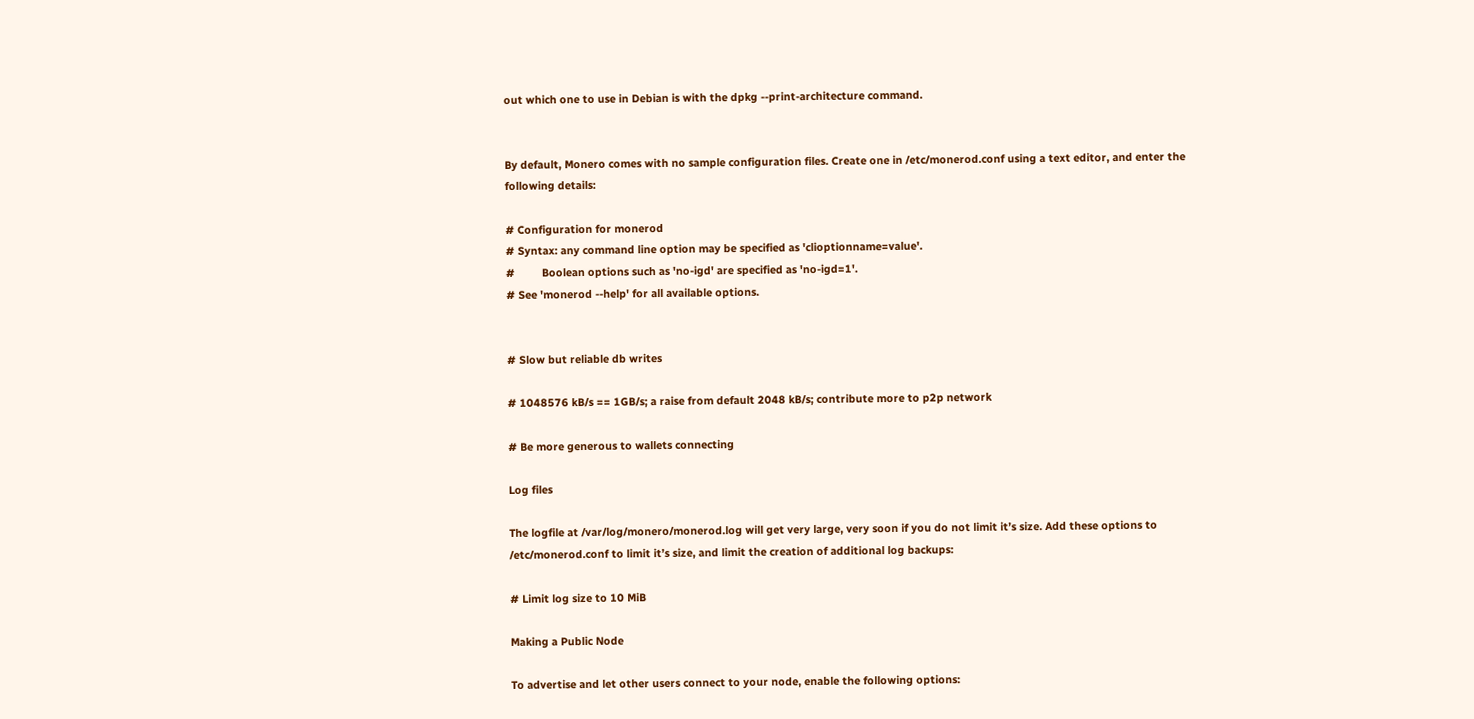out which one to use in Debian is with the dpkg --print-architecture command.


By default, Monero comes with no sample configuration files. Create one in /etc/monerod.conf using a text editor, and enter the following details:

# Configuration for monerod
# Syntax: any command line option may be specified as 'clioptionname=value'.
#         Boolean options such as 'no-igd' are specified as 'no-igd=1'.
# See 'monerod --help' for all available options.


# Slow but reliable db writes

# 1048576 kB/s == 1GB/s; a raise from default 2048 kB/s; contribute more to p2p network

# Be more generous to wallets connecting

Log files

The logfile at /var/log/monero/monerod.log will get very large, very soon if you do not limit it’s size. Add these options to /etc/monerod.conf to limit it’s size, and limit the creation of additional log backups:

# Limit log size to 10 MiB

Making a Public Node

To advertise and let other users connect to your node, enable the following options: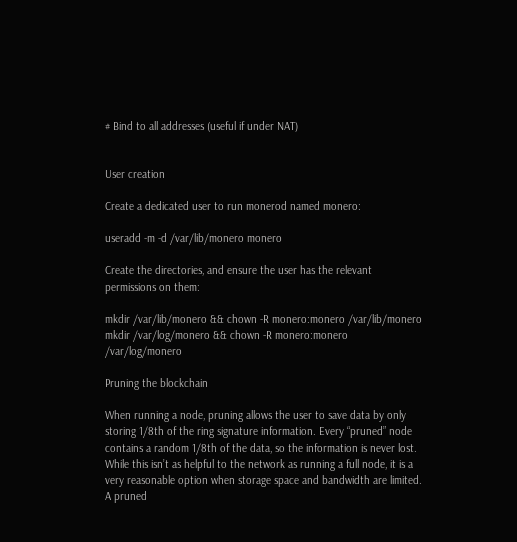# Bind to all addresses (useful if under NAT)


User creation

Create a dedicated user to run monerod named monero:

useradd -m -d /var/lib/monero monero

Create the directories, and ensure the user has the relevant permissions on them:

mkdir /var/lib/monero && chown -R monero:monero /var/lib/monero
mkdir /var/log/monero && chown -R monero:monero /var/log/monero

Pruning the blockchain

When running a node, pruning allows the user to save data by only storing 1/8th of the ring signature information. Every “pruned” node contains a random 1/8th of the data, so the information is never lost. While this isn’t as helpful to the network as running a full node, it is a very reasonable option when storage space and bandwidth are limited. A pruned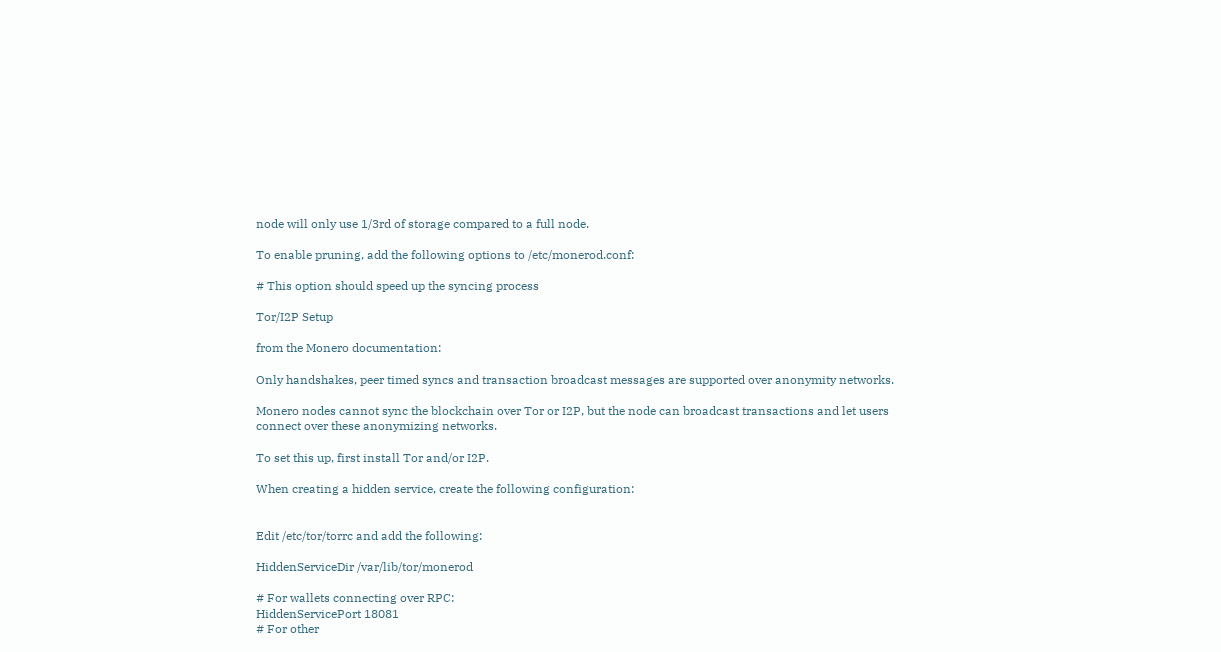node will only use 1/3rd of storage compared to a full node.

To enable pruning, add the following options to /etc/monerod.conf:

# This option should speed up the syncing process

Tor/I2P Setup

from the Monero documentation:

Only handshakes, peer timed syncs and transaction broadcast messages are supported over anonymity networks.

Monero nodes cannot sync the blockchain over Tor or I2P, but the node can broadcast transactions and let users connect over these anonymizing networks.

To set this up, first install Tor and/or I2P.

When creating a hidden service, create the following configuration:


Edit /etc/tor/torrc and add the following:

HiddenServiceDir /var/lib/tor/monerod

# For wallets connecting over RPC:
HiddenServicePort 18081
# For other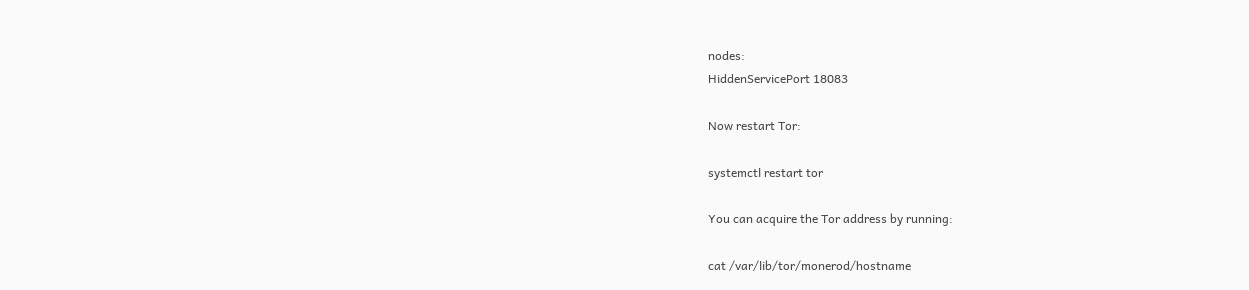nodes:
HiddenServicePort 18083

Now restart Tor:

systemctl restart tor

You can acquire the Tor address by running:

cat /var/lib/tor/monerod/hostname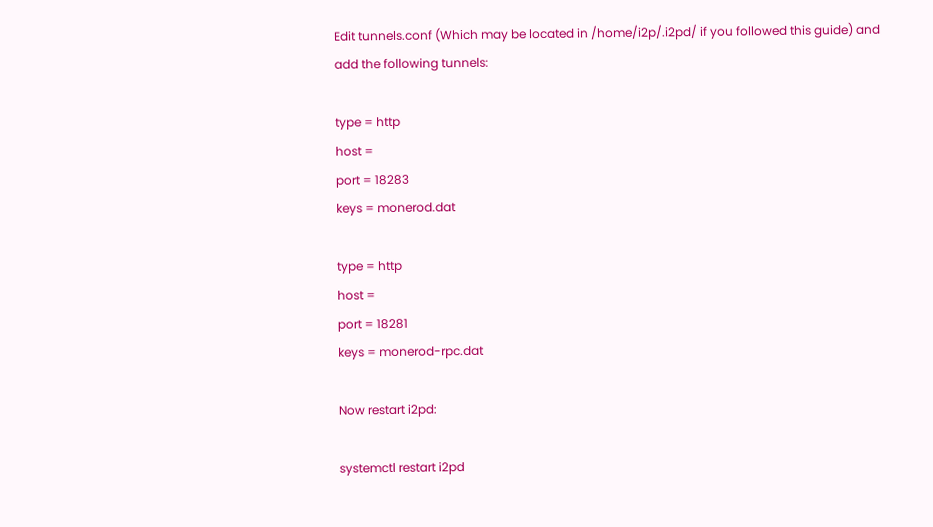Edit tunnels.conf (Which may be located in /home/i2p/.i2pd/ if you followed this guide) and add the following tunnels:

type = http
host =
port = 18283
keys = monerod.dat

type = http
host =
port = 18281
keys = monerod-rpc.dat

Now restart i2pd:

systemctl restart i2pd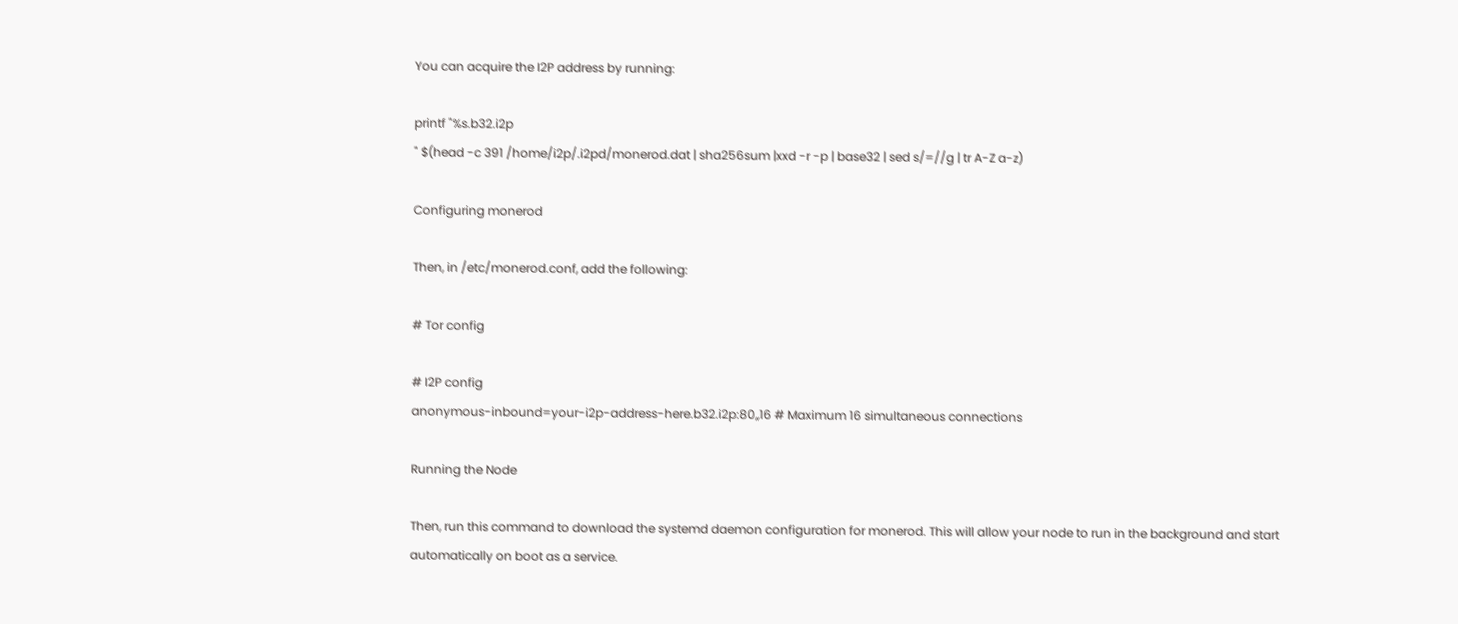You can acquire the I2P address by running:

printf "%s.b32.i2p
" $(head -c 391 /home/i2p/.i2pd/monerod.dat | sha256sum |xxd -r -p | base32 | sed s/=//g | tr A-Z a-z)

Configuring monerod

Then, in /etc/monerod.conf, add the following:

# Tor config

# I2P config
anonymous-inbound=your-i2p-address-here.b32.i2p:80,,16 # Maximum 16 simultaneous connections

Running the Node

Then, run this command to download the systemd daemon configuration for monerod. This will allow your node to run in the background and start automatically on boot as a service.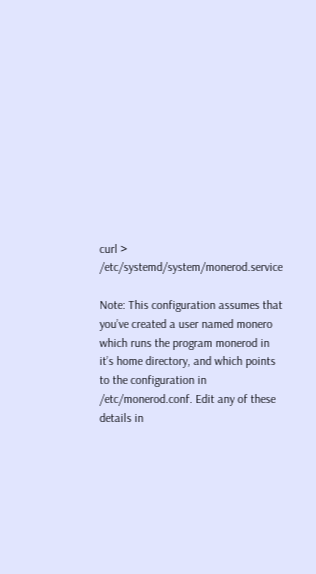curl > /etc/systemd/system/monerod.service

Note: This configuration assumes that you’ve created a user named monero which runs the program monerod in it’s home directory, and which points to the configuration in /etc/monerod.conf. Edit any of these details in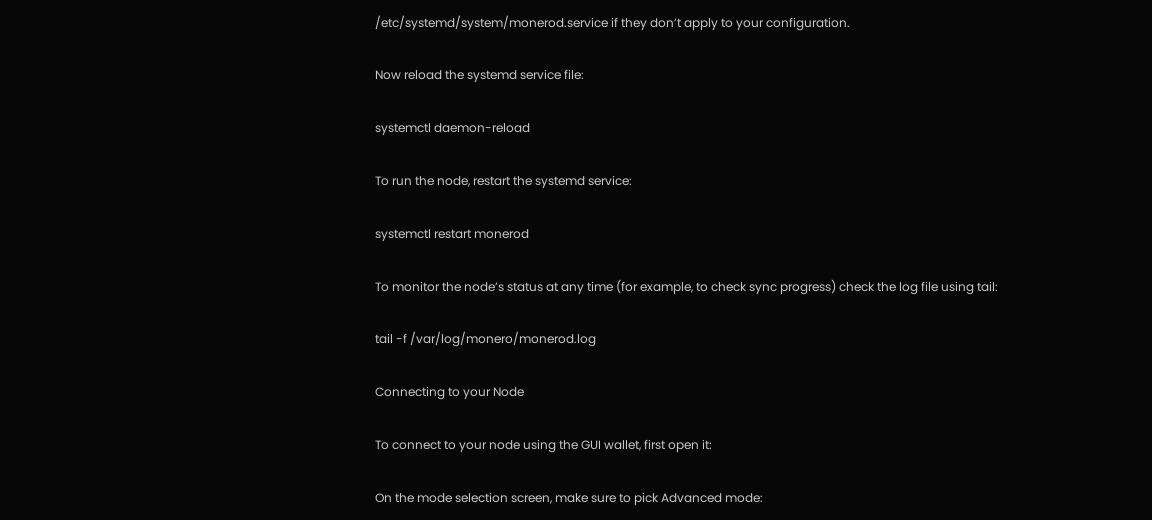/etc/systemd/system/monerod.service if they don’t apply to your configuration.

Now reload the systemd service file:

systemctl daemon-reload

To run the node, restart the systemd service:

systemctl restart monerod

To monitor the node’s status at any time (for example, to check sync progress) check the log file using tail:

tail -f /var/log/monero/monerod.log

Connecting to your Node

To connect to your node using the GUI wallet, first open it:

On the mode selection screen, make sure to pick Advanced mode: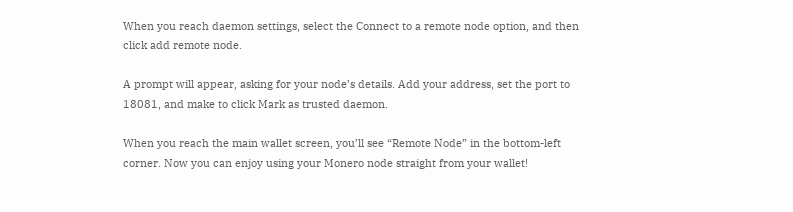When you reach daemon settings, select the Connect to a remote node option, and then click add remote node.

A prompt will appear, asking for your node’s details. Add your address, set the port to 18081, and make to click Mark as trusted daemon.

When you reach the main wallet screen, you’ll see “Remote Node” in the bottom-left corner. Now you can enjoy using your Monero node straight from your wallet!